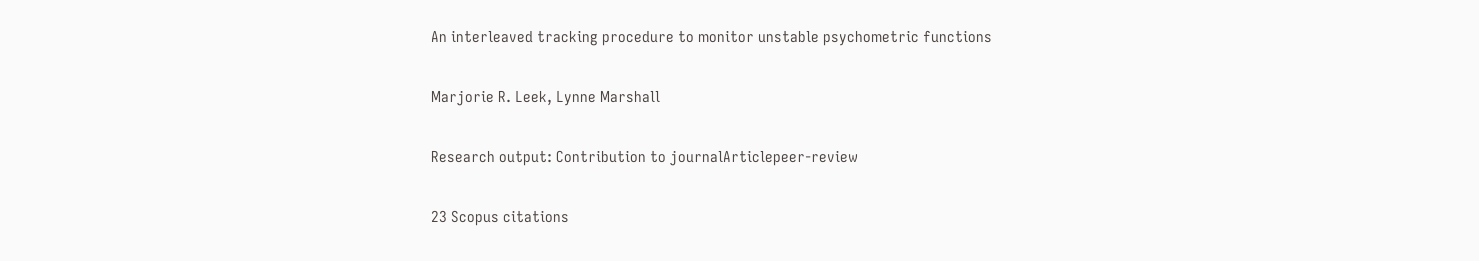An interleaved tracking procedure to monitor unstable psychometric functions

Marjorie R. Leek, Lynne Marshall

Research output: Contribution to journalArticlepeer-review

23 Scopus citations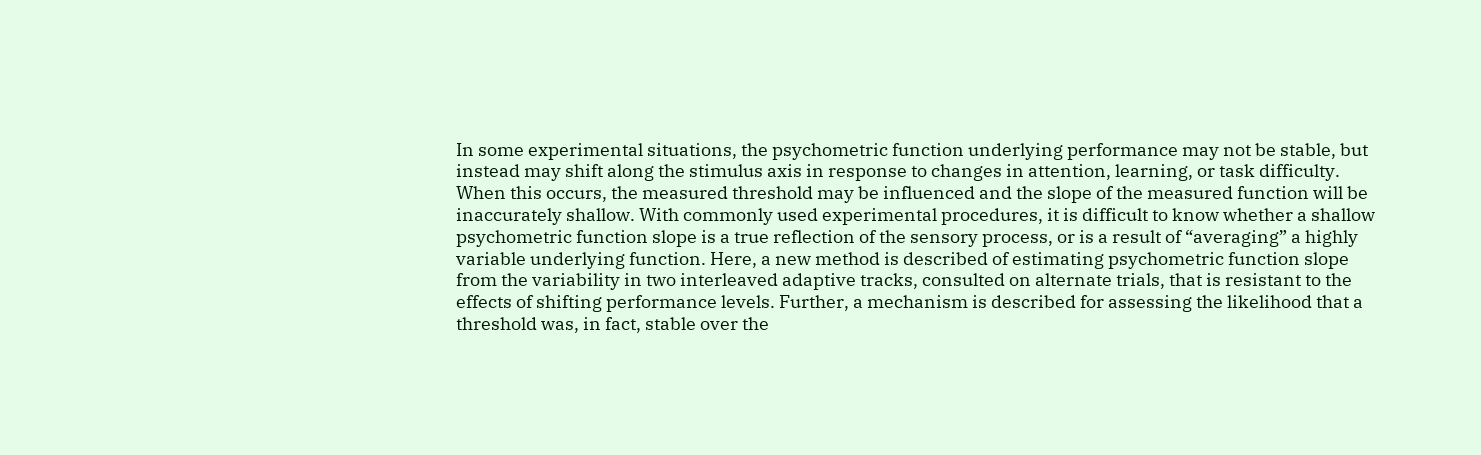In some experimental situations, the psychometric function underlying performance may not be stable, but instead may shift along the stimulus axis in response to changes in attention, learning, or task difficulty. When this occurs, the measured threshold may be influenced and the slope of the measured function will be inaccurately shallow. With commonly used experimental procedures, it is difficult to know whether a shallow psychometric function slope is a true reflection of the sensory process, or is a result of “averaging” a highly variable underlying function. Here, a new method is described of estimating psychometric function slope from the variability in two interleaved adaptive tracks, consulted on alternate trials, that is resistant to the effects of shifting performance levels. Further, a mechanism is described for assessing the likelihood that a threshold was, in fact, stable over the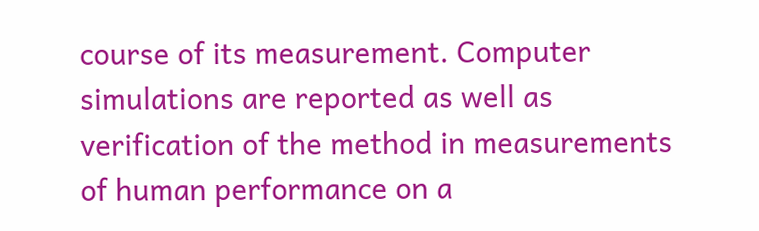course of its measurement. Computer simulations are reported as well as verification of the method in measurements of human performance on a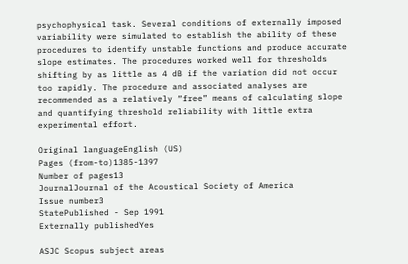psychophysical task. Several conditions of externally imposed variability were simulated to establish the ability of these procedures to identify unstable functions and produce accurate slope estimates. The procedures worked well for thresholds shifting by as little as 4 dB if the variation did not occur too rapidly. The procedure and associated analyses are recommended as a relatively “free” means of calculating slope and quantifying threshold reliability with little extra experimental effort.

Original languageEnglish (US)
Pages (from-to)1385-1397
Number of pages13
JournalJournal of the Acoustical Society of America
Issue number3
StatePublished - Sep 1991
Externally publishedYes

ASJC Scopus subject areas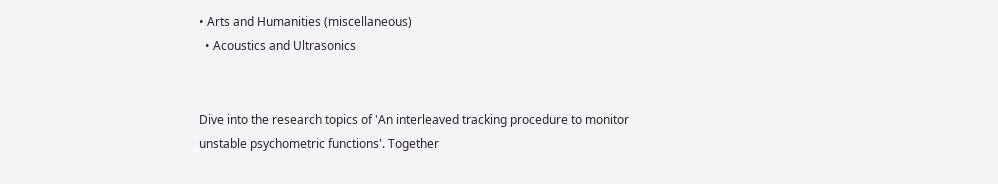• Arts and Humanities (miscellaneous)
  • Acoustics and Ultrasonics


Dive into the research topics of 'An interleaved tracking procedure to monitor unstable psychometric functions'. Together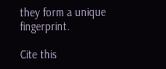they form a unique fingerprint.

Cite this